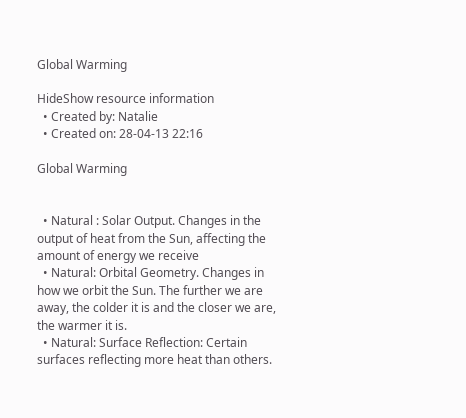Global Warming

HideShow resource information
  • Created by: Natalie
  • Created on: 28-04-13 22:16

Global Warming


  • Natural : Solar Output. Changes in the output of heat from the Sun, affecting the amount of energy we receive
  • Natural: Orbital Geometry. Changes in how we orbit the Sun. The further we are away, the colder it is and the closer we are, the warmer it is.
  • Natural: Surface Reflection: Certain surfaces reflecting more heat than others.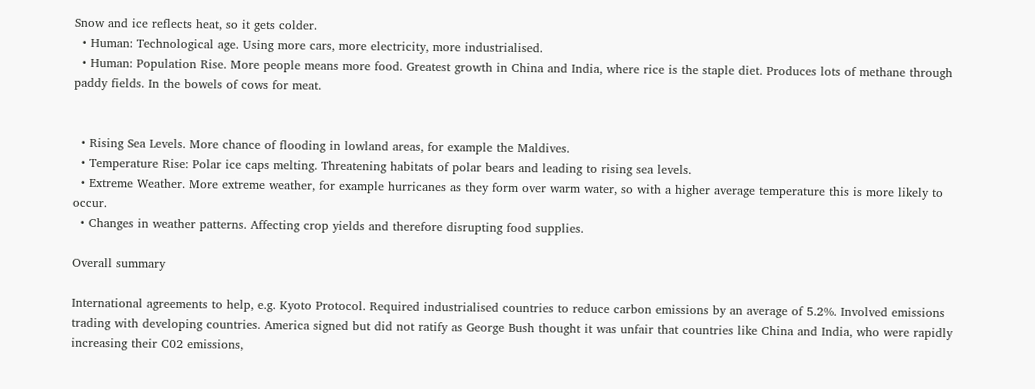Snow and ice reflects heat, so it gets colder.
  • Human: Technological age. Using more cars, more electricity, more industrialised.
  • Human: Population Rise. More people means more food. Greatest growth in China and India, where rice is the staple diet. Produces lots of methane through paddy fields. In the bowels of cows for meat.


  • Rising Sea Levels. More chance of flooding in lowland areas, for example the Maldives.
  • Temperature Rise: Polar ice caps melting. Threatening habitats of polar bears and leading to rising sea levels.
  • Extreme Weather. More extreme weather, for example hurricanes as they form over warm water, so with a higher average temperature this is more likely to occur.
  • Changes in weather patterns. Affecting crop yields and therefore disrupting food supplies.

Overall summary

International agreements to help, e.g. Kyoto Protocol. Required industrialised countries to reduce carbon emissions by an average of 5.2%. Involved emissions trading with developing countries. America signed but did not ratify as George Bush thought it was unfair that countries like China and India, who were rapidly increasing their C02 emissions,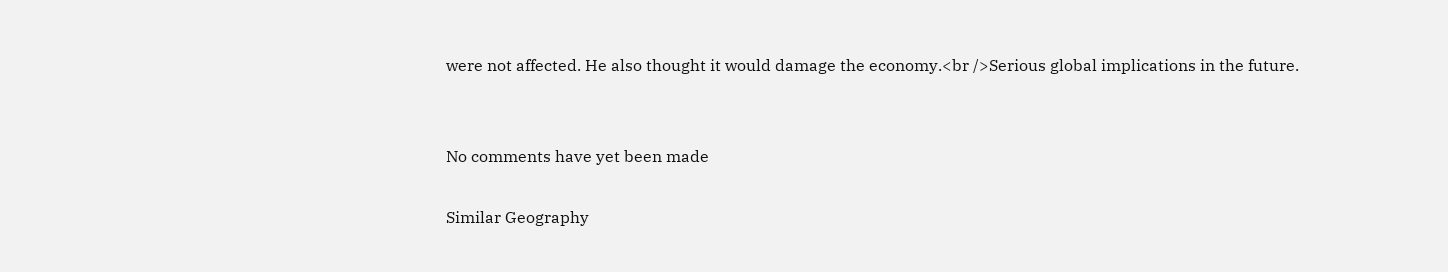were not affected. He also thought it would damage the economy.<br />Serious global implications in the future.


No comments have yet been made

Similar Geography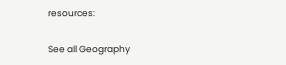resources:

See all Geography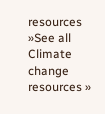resources »See all Climate change resources »